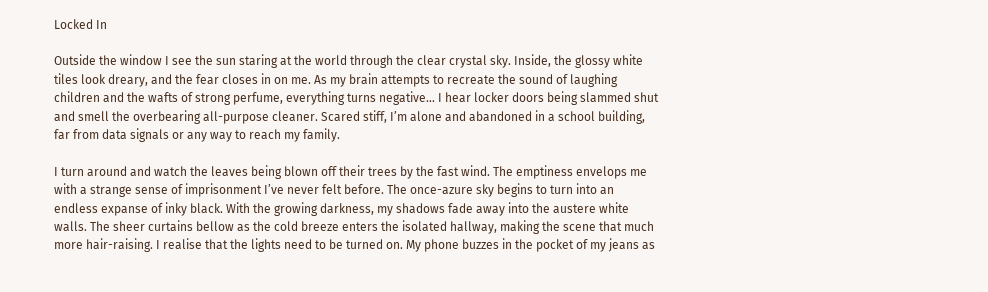Locked In

Outside the window I see the sun staring at the world through the clear crystal sky. Inside, the glossy white tiles look dreary, and the fear closes in on me. As my brain attempts to recreate the sound of laughing children and the wafts of strong perfume, everything turns negative… I hear locker doors being slammed shut and smell the overbearing all-purpose cleaner. Scared stiff, I’m alone and abandoned in a school building, far from data signals or any way to reach my family.

I turn around and watch the leaves being blown off their trees by the fast wind. The emptiness envelops me with a strange sense of imprisonment I’ve never felt before. The once-azure sky begins to turn into an endless expanse of inky black. With the growing darkness, my shadows fade away into the austere white walls. The sheer curtains bellow as the cold breeze enters the isolated hallway, making the scene that much more hair-raising. I realise that the lights need to be turned on. My phone buzzes in the pocket of my jeans as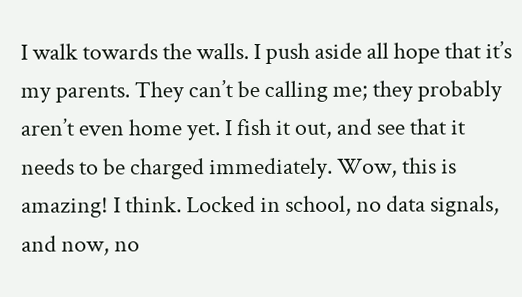I walk towards the walls. I push aside all hope that it’s my parents. They can’t be calling me; they probably aren’t even home yet. I fish it out, and see that it needs to be charged immediately. Wow, this is amazing! I think. Locked in school, no data signals, and now, no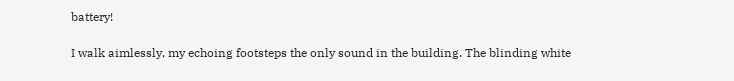battery!

I walk aimlessly, my echoing footsteps the only sound in the building. The blinding white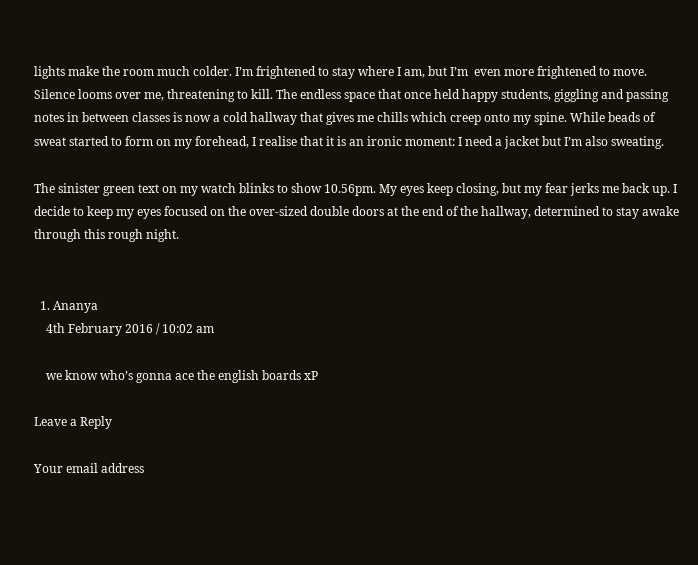lights make the room much colder. I’m frightened to stay where I am, but I’m  even more frightened to move. Silence looms over me, threatening to kill. The endless space that once held happy students, giggling and passing notes in between classes is now a cold hallway that gives me chills which creep onto my spine. While beads of sweat started to form on my forehead, I realise that it is an ironic moment: I need a jacket but I’m also sweating.

The sinister green text on my watch blinks to show 10.56pm. My eyes keep closing, but my fear jerks me back up. I decide to keep my eyes focused on the over-sized double doors at the end of the hallway, determined to stay awake through this rough night.


  1. Ananya
    4th February 2016 / 10:02 am

    we know who’s gonna ace the english boards xP

Leave a Reply

Your email address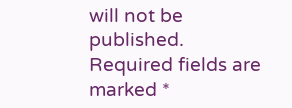will not be published. Required fields are marked *